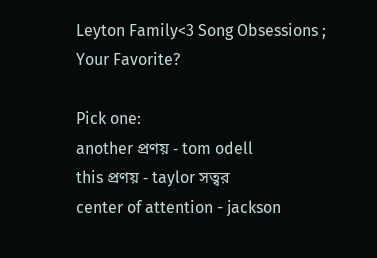Leyton Family<3 Song Obsessions ; Your Favorite?

Pick one:
another প্রণয় - tom odell
this প্রণয় - taylor সত্বর
center of attention - jackson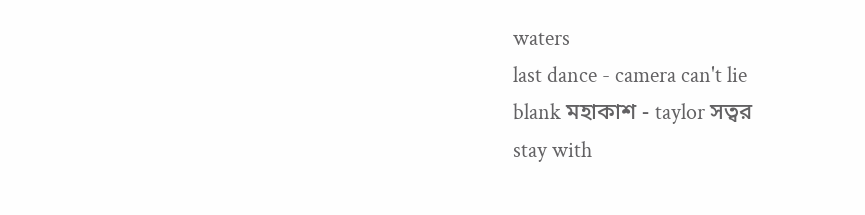waters
last dance - camera can't lie
blank মহাকাশ - taylor সত্বর
stay with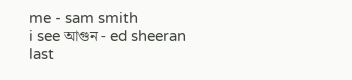me - sam smith
i see আগুন - ed sheeran
last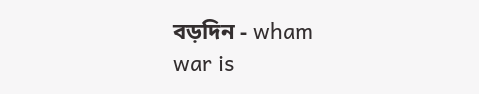বড়দিন - wham
war is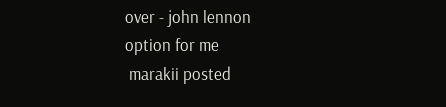over - john lennon
option for me
 marakii posted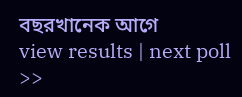বছরখানেক আগে
view results | next poll >>